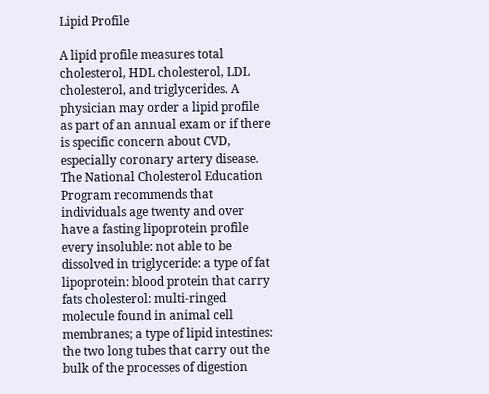Lipid Profile

A lipid profile measures total cholesterol, HDL cholesterol, LDL cholesterol, and triglycerides. A physician may order a lipid profile as part of an annual exam or if there is specific concern about CVD, especially coronary artery disease. The National Cholesterol Education Program recommends that individuals age twenty and over have a fasting lipoprotein profile every insoluble: not able to be dissolved in triglyceride: a type of fat lipoprotein: blood protein that carry fats cholesterol: multi-ringed molecule found in animal cell membranes; a type of lipid intestines: the two long tubes that carry out the bulk of the processes of digestion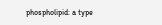phospholipid: a type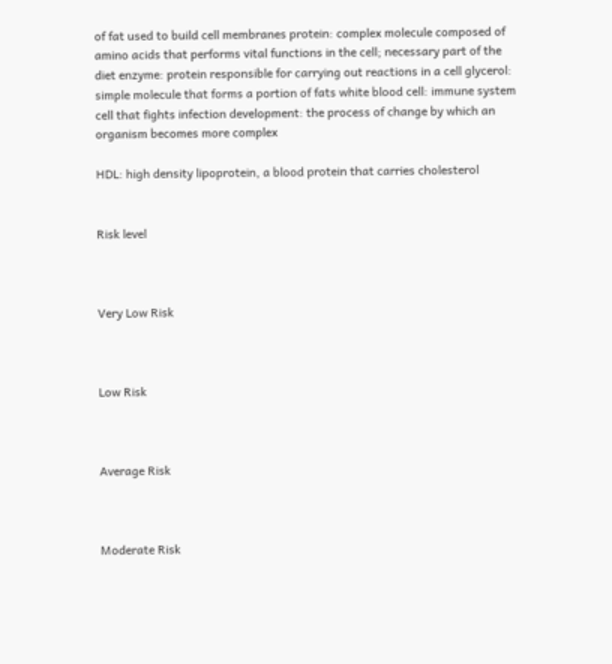of fat used to build cell membranes protein: complex molecule composed of amino acids that performs vital functions in the cell; necessary part of the diet enzyme: protein responsible for carrying out reactions in a cell glycerol: simple molecule that forms a portion of fats white blood cell: immune system cell that fights infection development: the process of change by which an organism becomes more complex

HDL: high density lipoprotein, a blood protein that carries cholesterol


Risk level



Very Low Risk



Low Risk



Average Risk



Moderate Risk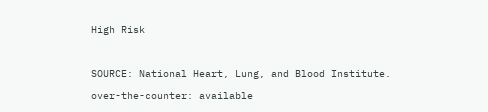High Risk



SOURCE: National Heart, Lung, and Blood Institute.

over-the-counter: available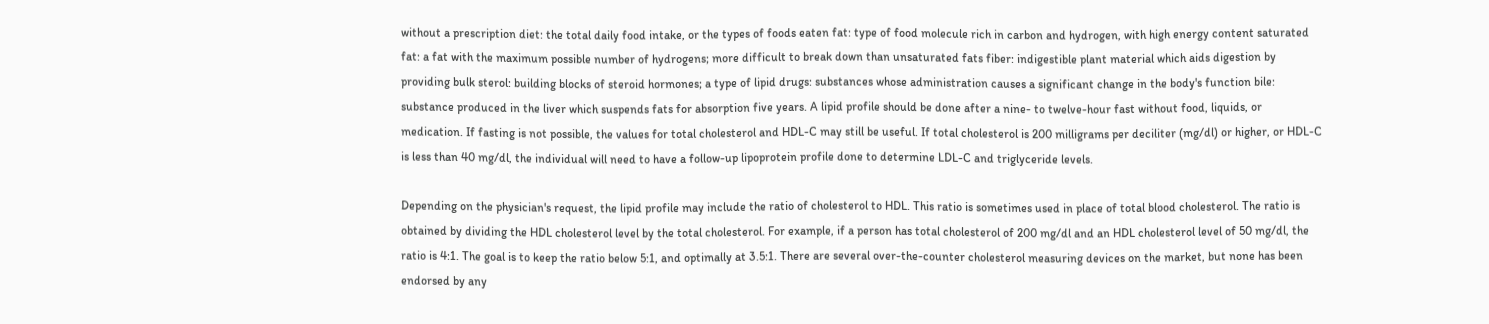without a prescription diet: the total daily food intake, or the types of foods eaten fat: type of food molecule rich in carbon and hydrogen, with high energy content saturated fat: a fat with the maximum possible number of hydrogens; more difficult to break down than unsaturated fats fiber: indigestible plant material which aids digestion by providing bulk sterol: building blocks of steroid hormones; a type of lipid drugs: substances whose administration causes a significant change in the body's function bile: substance produced in the liver which suspends fats for absorption five years. A lipid profile should be done after a nine- to twelve-hour fast without food, liquids, or medication. If fasting is not possible, the values for total cholesterol and HDL-C may still be useful. If total cholesterol is 200 milligrams per deciliter (mg/dl) or higher, or HDL-C is less than 40 mg/dl, the individual will need to have a follow-up lipoprotein profile done to determine LDL-C and triglyceride levels.

Depending on the physician's request, the lipid profile may include the ratio of cholesterol to HDL. This ratio is sometimes used in place of total blood cholesterol. The ratio is obtained by dividing the HDL cholesterol level by the total cholesterol. For example, if a person has total cholesterol of 200 mg/dl and an HDL cholesterol level of 50 mg/dl, the ratio is 4:1. The goal is to keep the ratio below 5:1, and optimally at 3.5:1. There are several over-the-counter cholesterol measuring devices on the market, but none has been endorsed by any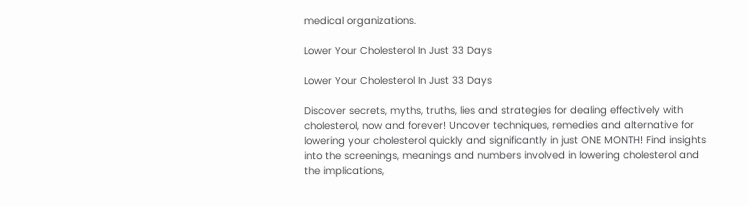medical organizations.

Lower Your Cholesterol In Just 33 Days

Lower Your Cholesterol In Just 33 Days

Discover secrets, myths, truths, lies and strategies for dealing effectively with cholesterol, now and forever! Uncover techniques, remedies and alternative for lowering your cholesterol quickly and significantly in just ONE MONTH! Find insights into the screenings, meanings and numbers involved in lowering cholesterol and the implications,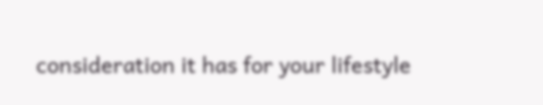consideration it has for your lifestyle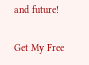and future!

Get My Free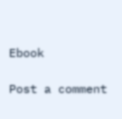Ebook

Post a comment